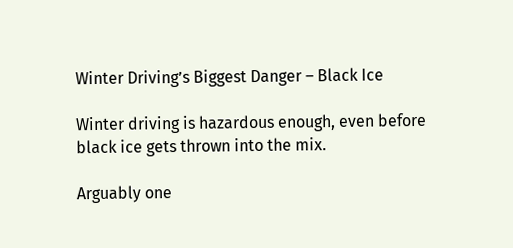Winter Driving’s Biggest Danger – Black Ice

Winter driving is hazardous enough, even before black ice gets thrown into the mix.

Arguably one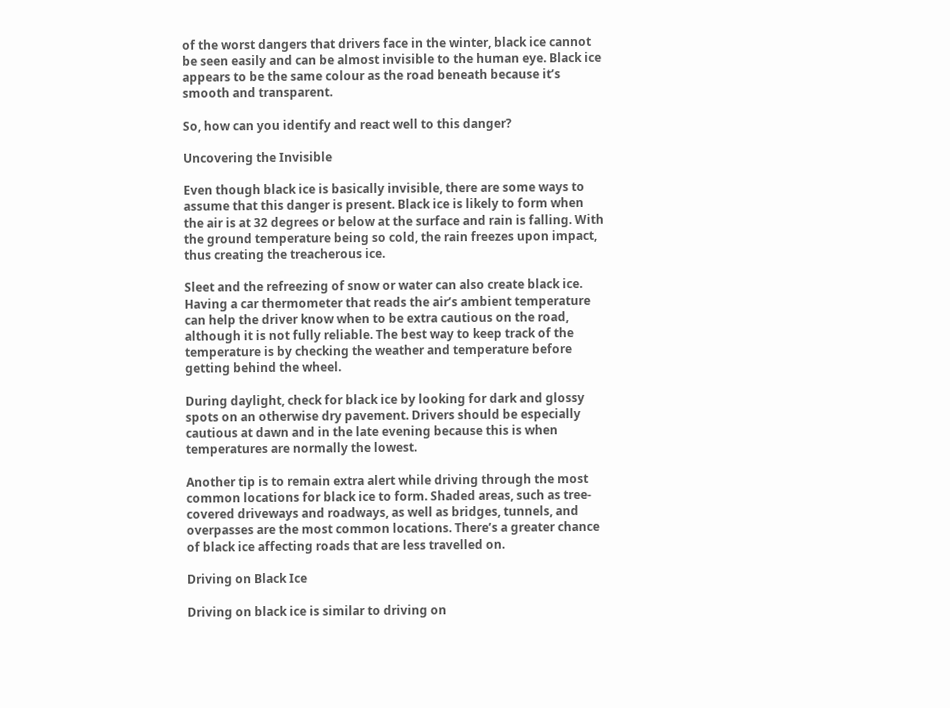of the worst dangers that drivers face in the winter, black ice cannot be seen easily and can be almost invisible to the human eye. Black ice appears to be the same colour as the road beneath because it’s smooth and transparent.

So, how can you identify and react well to this danger?

Uncovering the Invisible

Even though black ice is basically invisible, there are some ways to assume that this danger is present. Black ice is likely to form when the air is at 32 degrees or below at the surface and rain is falling. With the ground temperature being so cold, the rain freezes upon impact, thus creating the treacherous ice.

Sleet and the refreezing of snow or water can also create black ice. Having a car thermometer that reads the air’s ambient temperature can help the driver know when to be extra cautious on the road, although it is not fully reliable. The best way to keep track of the temperature is by checking the weather and temperature before getting behind the wheel.

During daylight, check for black ice by looking for dark and glossy spots on an otherwise dry pavement. Drivers should be especially cautious at dawn and in the late evening because this is when temperatures are normally the lowest.

Another tip is to remain extra alert while driving through the most common locations for black ice to form. Shaded areas, such as tree-covered driveways and roadways, as well as bridges, tunnels, and overpasses are the most common locations. There’s a greater chance of black ice affecting roads that are less travelled on.

Driving on Black Ice

Driving on black ice is similar to driving on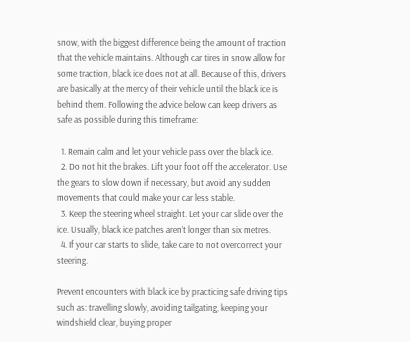snow, with the biggest difference being the amount of traction that the vehicle maintains. Although car tires in snow allow for some traction, black ice does not at all. Because of this, drivers are basically at the mercy of their vehicle until the black ice is behind them. Following the advice below can keep drivers as safe as possible during this timeframe:

  1. Remain calm and let your vehicle pass over the black ice.
  2. Do not hit the brakes. Lift your foot off the accelerator. Use the gears to slow down if necessary, but avoid any sudden movements that could make your car less stable.
  3. Keep the steering wheel straight. Let your car slide over the ice. Usually, black ice patches aren’t longer than six metres.
  4. If your car starts to slide, take care to not overcorrect your steering.

Prevent encounters with black ice by practicing safe driving tips such as: travelling slowly, avoiding tailgating, keeping your windshield clear, buying proper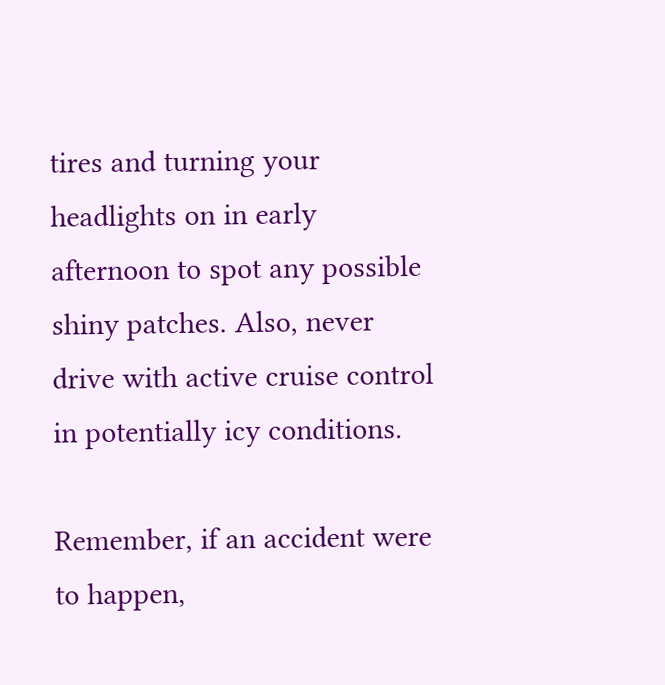tires and turning your headlights on in early afternoon to spot any possible shiny patches. Also, never drive with active cruise control in potentially icy conditions.

Remember, if an accident were to happen,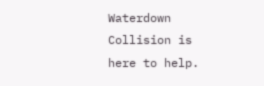Waterdown Collision is here to help.